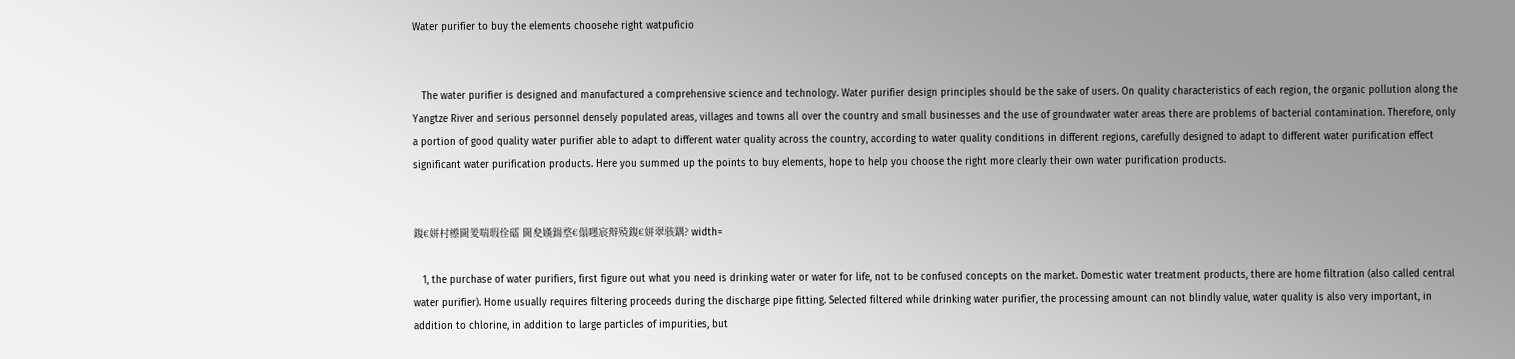Water purifier to buy the elements choosehe right watpuficio


   The water purifier is designed and manufactured a comprehensive science and technology. Water purifier design principles should be the sake of users. On quality characteristics of each region, the organic pollution along the Yangtze River and serious personnel densely populated areas, villages and towns all over the country and small businesses and the use of groundwater water areas there are problems of bacterial contamination. Therefore, only a portion of good quality water purifier able to adapt to different water quality across the country, according to water quality conditions in different regions, carefully designed to adapt to different water purification effect significant water purification products. Here you summed up the points to buy elements, hope to help you choose the right more clearly their own water purification products.


鍑€姘村櫒閫夎喘瑕佺礌 閫夋嫨鍚堥€傝嚜宸辩殑鍑€姘翠骇鍝? width=

   1, the purchase of water purifiers, first figure out what you need is drinking water or water for life, not to be confused concepts on the market. Domestic water treatment products, there are home filtration (also called central water purifier). Home usually requires filtering proceeds during the discharge pipe fitting. Selected filtered while drinking water purifier, the processing amount can not blindly value, water quality is also very important, in addition to chlorine, in addition to large particles of impurities, but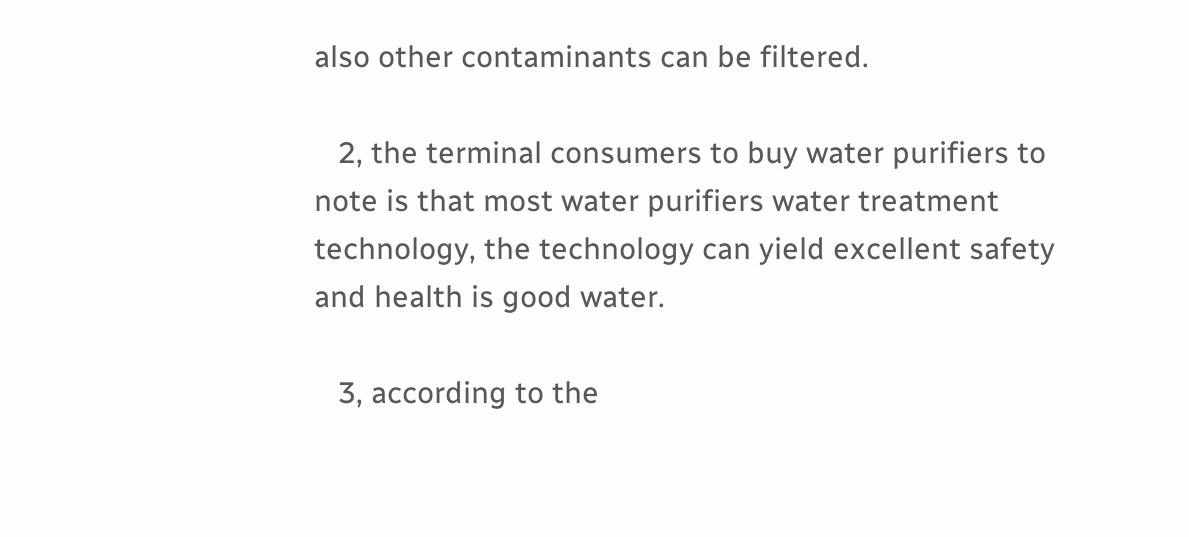also other contaminants can be filtered.

   2, the terminal consumers to buy water purifiers to note is that most water purifiers water treatment technology, the technology can yield excellent safety and health is good water.

   3, according to the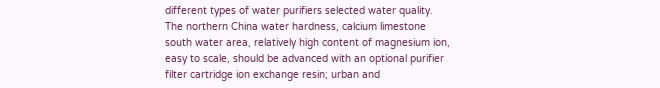different types of water purifiers selected water quality. The northern China water hardness, calcium limestone south water area, relatively high content of magnesium ion, easy to scale, should be advanced with an optional purifier filter cartridge ion exchange resin; urban and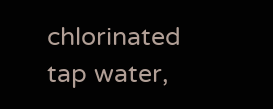chlorinated tap water,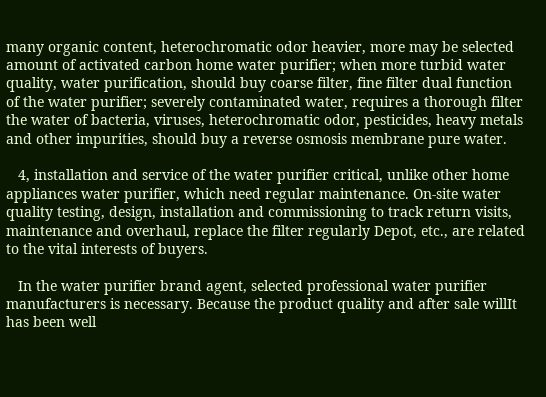many organic content, heterochromatic odor heavier, more may be selected amount of activated carbon home water purifier; when more turbid water quality, water purification, should buy coarse filter, fine filter dual function of the water purifier; severely contaminated water, requires a thorough filter the water of bacteria, viruses, heterochromatic odor, pesticides, heavy metals and other impurities, should buy a reverse osmosis membrane pure water.

   4, installation and service of the water purifier critical, unlike other home appliances water purifier, which need regular maintenance. On-site water quality testing, design, installation and commissioning to track return visits, maintenance and overhaul, replace the filter regularly Depot, etc., are related to the vital interests of buyers.

   In the water purifier brand agent, selected professional water purifier manufacturers is necessary. Because the product quality and after sale willIt has been well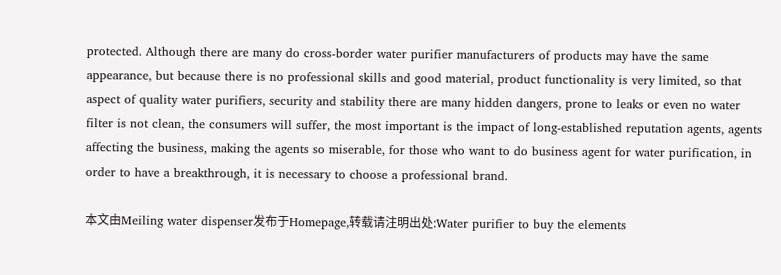protected. Although there are many do cross-border water purifier manufacturers of products may have the same appearance, but because there is no professional skills and good material, product functionality is very limited, so that aspect of quality water purifiers, security and stability there are many hidden dangers, prone to leaks or even no water filter is not clean, the consumers will suffer, the most important is the impact of long-established reputation agents, agents affecting the business, making the agents so miserable, for those who want to do business agent for water purification, in order to have a breakthrough, it is necessary to choose a professional brand.

本文由Meiling water dispenser发布于Homepage,转载请注明出处:Water purifier to buy the elements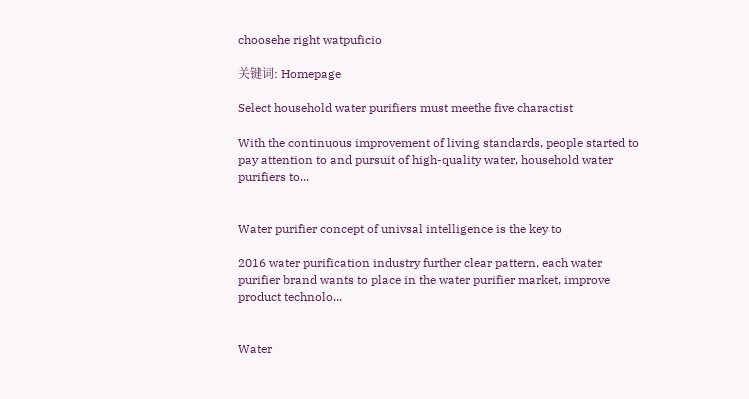choosehe right watpuficio

关键词: Homepage

Select household water purifiers must meethe five charactist

With the continuous improvement of living standards, people started to pay attention to and pursuit of high-quality water, household water purifiers to...


Water purifier concept of univsal intelligence is the key to

2016 water purification industry further clear pattern, each water purifier brand wants to place in the water purifier market, improve product technolo...


Water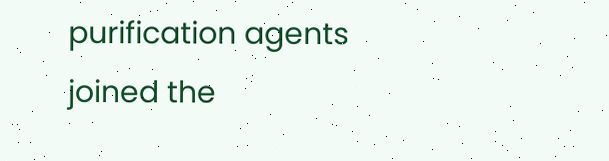purification agents joined the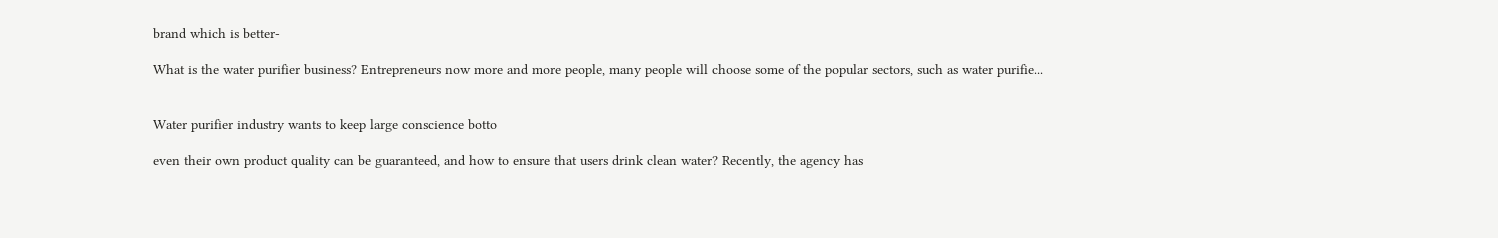brand which is better-

What is the water purifier business? Entrepreneurs now more and more people, many people will choose some of the popular sectors, such as water purifie...


Water purifier industry wants to keep large conscience botto

even their own product quality can be guaranteed, and how to ensure that users drink clean water? Recently, the agency has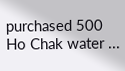purchased 500 Ho Chak water ...